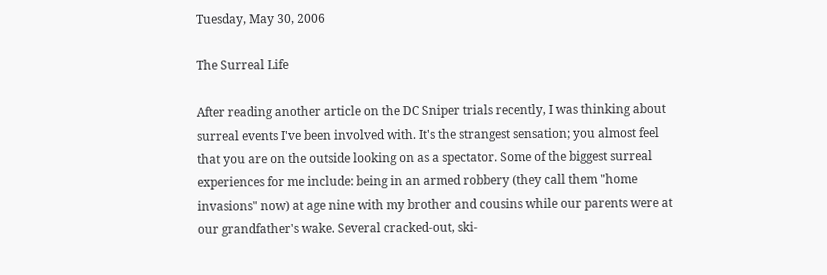Tuesday, May 30, 2006

The Surreal Life

After reading another article on the DC Sniper trials recently, I was thinking about surreal events I've been involved with. It's the strangest sensation; you almost feel that you are on the outside looking on as a spectator. Some of the biggest surreal experiences for me include: being in an armed robbery (they call them "home invasions" now) at age nine with my brother and cousins while our parents were at our grandfather's wake. Several cracked-out, ski-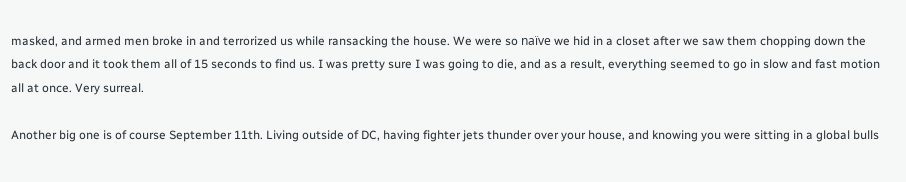masked, and armed men broke in and terrorized us while ransacking the house. We were so naïve we hid in a closet after we saw them chopping down the back door and it took them all of 15 seconds to find us. I was pretty sure I was going to die, and as a result, everything seemed to go in slow and fast motion all at once. Very surreal.

Another big one is of course September 11th. Living outside of DC, having fighter jets thunder over your house, and knowing you were sitting in a global bulls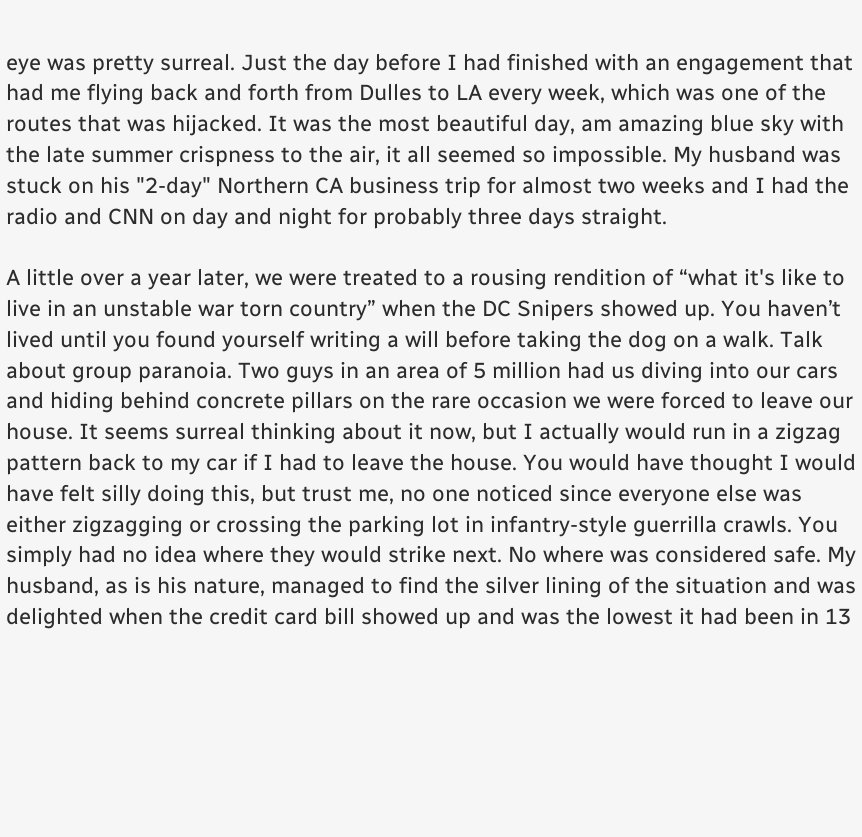eye was pretty surreal. Just the day before I had finished with an engagement that had me flying back and forth from Dulles to LA every week, which was one of the routes that was hijacked. It was the most beautiful day, am amazing blue sky with the late summer crispness to the air, it all seemed so impossible. My husband was stuck on his "2-day" Northern CA business trip for almost two weeks and I had the radio and CNN on day and night for probably three days straight.

A little over a year later, we were treated to a rousing rendition of “what it's like to live in an unstable war torn country” when the DC Snipers showed up. You haven’t lived until you found yourself writing a will before taking the dog on a walk. Talk about group paranoia. Two guys in an area of 5 million had us diving into our cars and hiding behind concrete pillars on the rare occasion we were forced to leave our house. It seems surreal thinking about it now, but I actually would run in a zigzag pattern back to my car if I had to leave the house. You would have thought I would have felt silly doing this, but trust me, no one noticed since everyone else was either zigzagging or crossing the parking lot in infantry-style guerrilla crawls. You simply had no idea where they would strike next. No where was considered safe. My husband, as is his nature, managed to find the silver lining of the situation and was delighted when the credit card bill showed up and was the lowest it had been in 13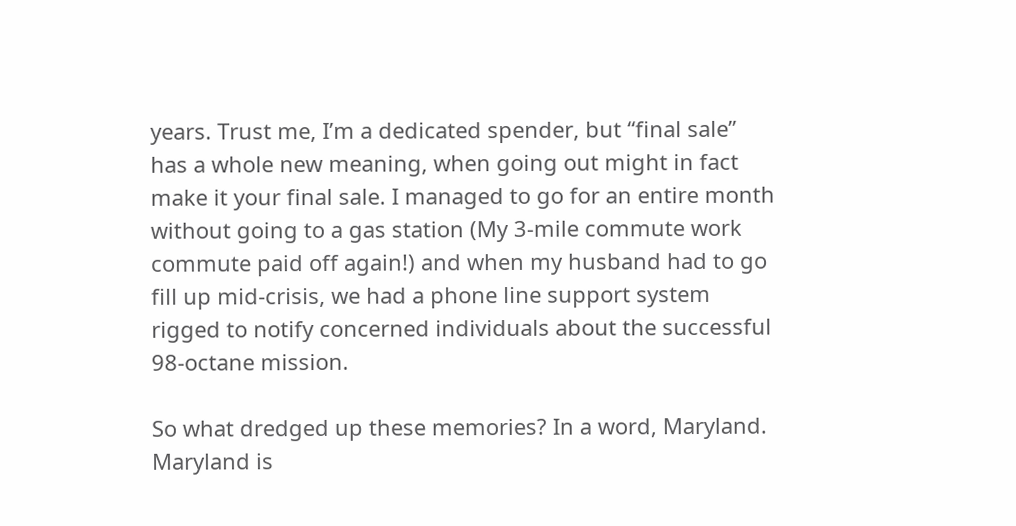years. Trust me, I’m a dedicated spender, but “final sale” has a whole new meaning, when going out might in fact make it your final sale. I managed to go for an entire month without going to a gas station (My 3-mile commute work commute paid off again!) and when my husband had to go fill up mid-crisis, we had a phone line support system rigged to notify concerned individuals about the successful 98-octane mission.

So what dredged up these memories? In a word, Maryland. Maryland is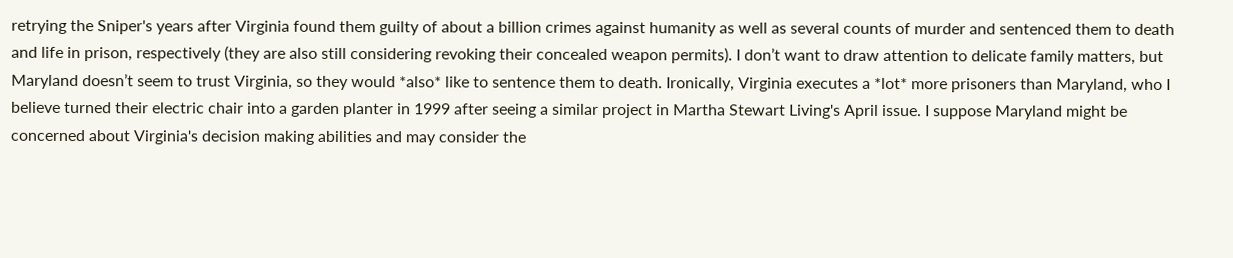retrying the Sniper's years after Virginia found them guilty of about a billion crimes against humanity as well as several counts of murder and sentenced them to death and life in prison, respectively (they are also still considering revoking their concealed weapon permits). I don’t want to draw attention to delicate family matters, but Maryland doesn’t seem to trust Virginia, so they would *also* like to sentence them to death. Ironically, Virginia executes a *lot* more prisoners than Maryland, who I believe turned their electric chair into a garden planter in 1999 after seeing a similar project in Martha Stewart Living's April issue. I suppose Maryland might be concerned about Virginia's decision making abilities and may consider the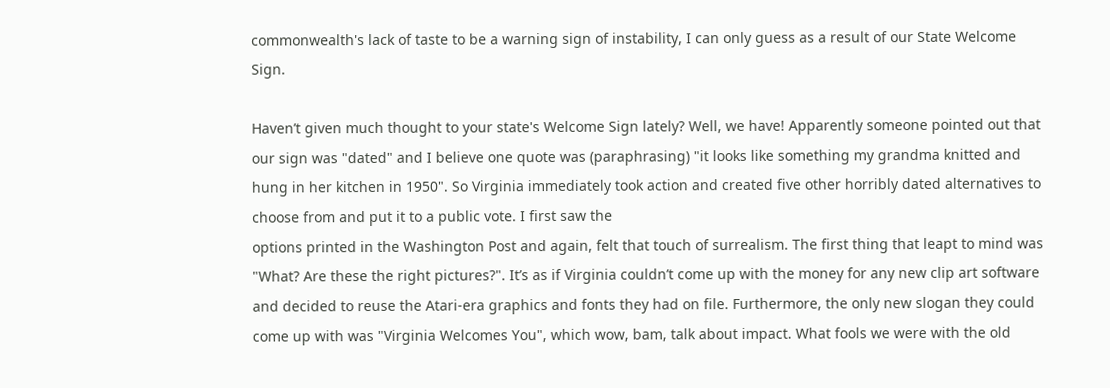commonwealth's lack of taste to be a warning sign of instability, I can only guess as a result of our State Welcome Sign.

Haven’t given much thought to your state's Welcome Sign lately? Well, we have! Apparently someone pointed out that our sign was "dated" and I believe one quote was (paraphrasing) "it looks like something my grandma knitted and hung in her kitchen in 1950". So Virginia immediately took action and created five other horribly dated alternatives to choose from and put it to a public vote. I first saw the
options printed in the Washington Post and again, felt that touch of surrealism. The first thing that leapt to mind was "What? Are these the right pictures?". It’s as if Virginia couldn’t come up with the money for any new clip art software and decided to reuse the Atari-era graphics and fonts they had on file. Furthermore, the only new slogan they could come up with was "Virginia Welcomes You", which wow, bam, talk about impact. What fools we were with the old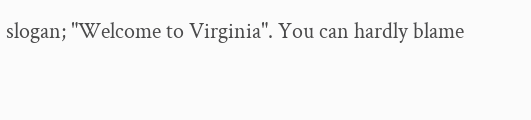slogan; "Welcome to Virginia". You can hardly blame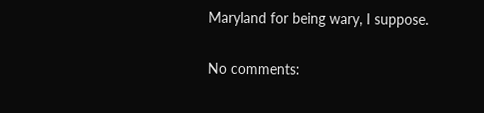Maryland for being wary, I suppose.

No comments: